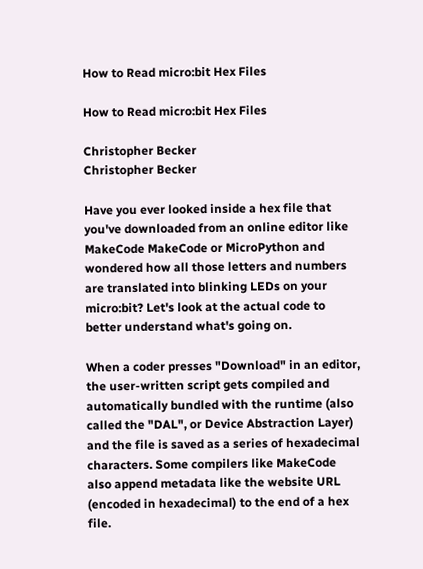How to Read micro:bit Hex Files

How to Read micro:bit Hex Files

Christopher Becker
Christopher Becker

Have you ever looked inside a hex file that you've downloaded from an online editor like MakeCode MakeCode or MicroPython and wondered how all those letters and numbers are translated into blinking LEDs on your micro:bit? Let's look at the actual code to better understand what's going on.

When a coder presses "Download" in an editor, the user-written script gets compiled and automatically bundled with the runtime (also called the "DAL", or Device Abstraction Layer) and the file is saved as a series of hexadecimal characters. Some compilers like MakeCode also append metadata like the website URL (encoded in hexadecimal) to the end of a hex file.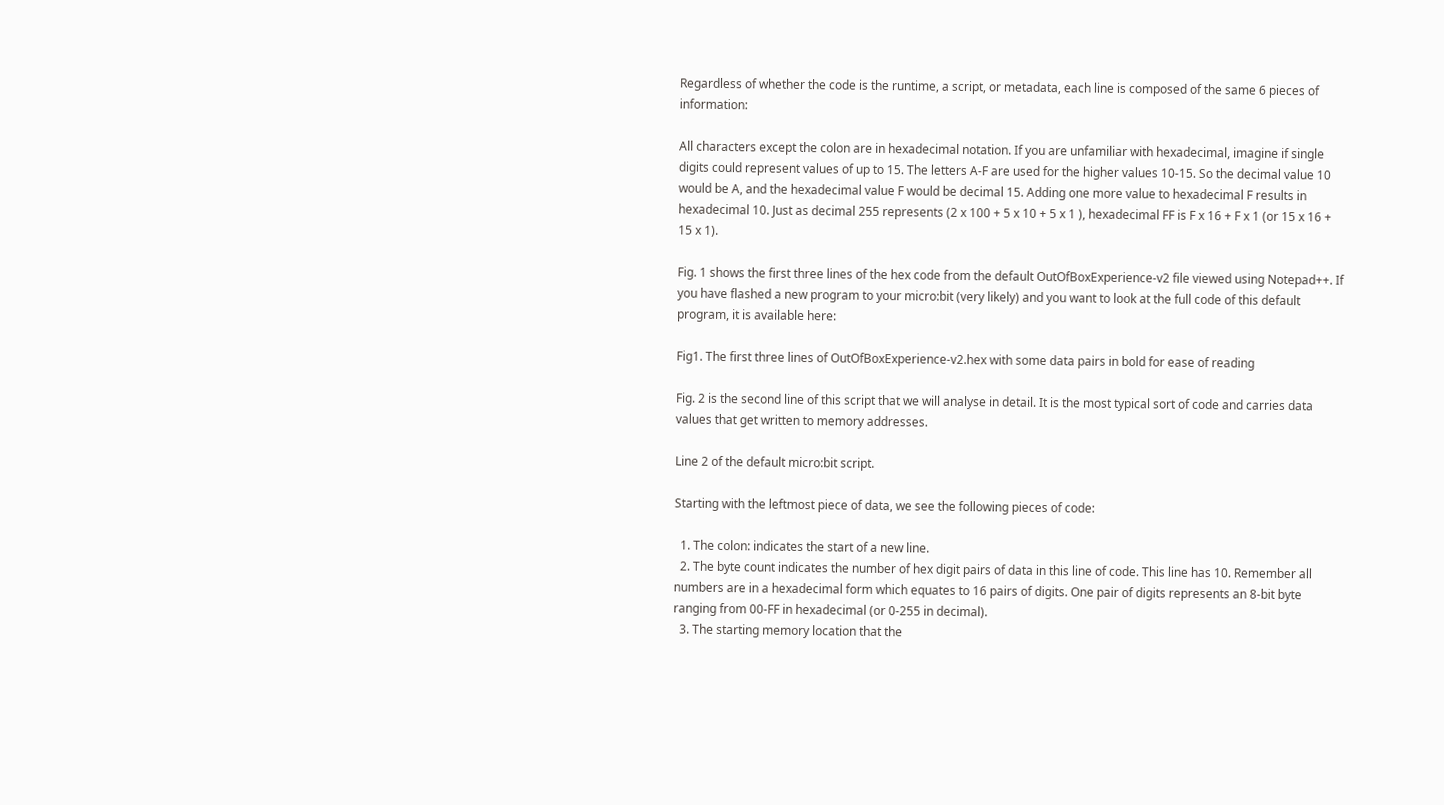Regardless of whether the code is the runtime, a script, or metadata, each line is composed of the same 6 pieces of information:

All characters except the colon are in hexadecimal notation. If you are unfamiliar with hexadecimal, imagine if single digits could represent values of up to 15. The letters A-F are used for the higher values 10-15. So the decimal value 10 would be A, and the hexadecimal value F would be decimal 15. Adding one more value to hexadecimal F results in hexadecimal 10. Just as decimal 255 represents (2 x 100 + 5 x 10 + 5 x 1 ), hexadecimal FF is F x 16 + F x 1 (or 15 x 16 + 15 x 1).

Fig. 1 shows the first three lines of the hex code from the default OutOfBoxExperience-v2 file viewed using Notepad++. If you have flashed a new program to your micro:bit (very likely) and you want to look at the full code of this default program, it is available here:

Fig1. The first three lines of OutOfBoxExperience-v2.hex with some data pairs in bold for ease of reading

Fig. 2 is the second line of this script that we will analyse in detail. It is the most typical sort of code and carries data values that get written to memory addresses.

Line 2 of the default micro:bit script.

Starting with the leftmost piece of data, we see the following pieces of code:

  1. The colon: indicates the start of a new line.
  2. The byte count indicates the number of hex digit pairs of data in this line of code. This line has 10. Remember all numbers are in a hexadecimal form which equates to 16 pairs of digits. One pair of digits represents an 8-bit byte ranging from 00-FF in hexadecimal (or 0-255 in decimal).
  3. The starting memory location that the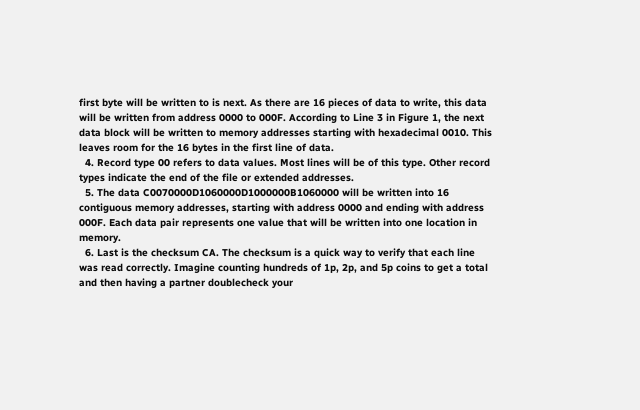first byte will be written to is next. As there are 16 pieces of data to write, this data will be written from address 0000 to 000F. According to Line 3 in Figure 1, the next data block will be written to memory addresses starting with hexadecimal 0010. This leaves room for the 16 bytes in the first line of data.
  4. Record type 00 refers to data values. Most lines will be of this type. Other record types indicate the end of the file or extended addresses.
  5. The data C0070000D1060000D1000000B1060000 will be written into 16 contiguous memory addresses, starting with address 0000 and ending with address 000F. Each data pair represents one value that will be written into one location in memory.
  6. Last is the checksum CA. The checksum is a quick way to verify that each line was read correctly. Imagine counting hundreds of 1p, 2p, and 5p coins to get a total and then having a partner doublecheck your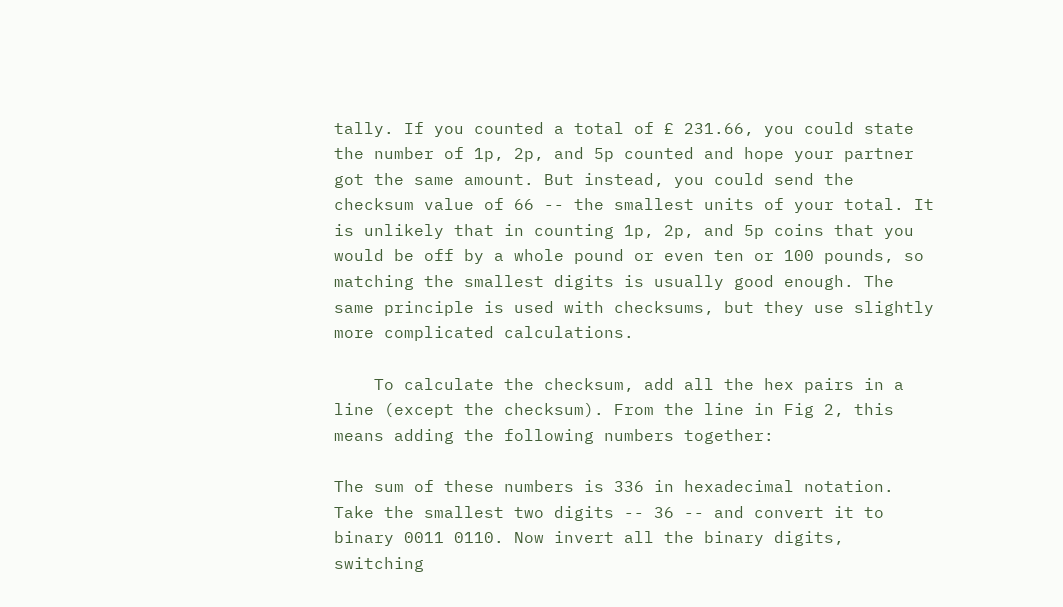tally. If you counted a total of £ 231.66, you could state the number of 1p, 2p, and 5p counted and hope your partner got the same amount. But instead, you could send the checksum value of 66 -- the smallest units of your total. It is unlikely that in counting 1p, 2p, and 5p coins that you would be off by a whole pound or even ten or 100 pounds, so matching the smallest digits is usually good enough. The same principle is used with checksums, but they use slightly more complicated calculations.

    To calculate the checksum, add all the hex pairs in a line (except the checksum). From the line in Fig 2, this means adding the following numbers together:

The sum of these numbers is 336 in hexadecimal notation. Take the smallest two digits -- 36 -- and convert it to binary 0011 0110. Now invert all the binary digits, switching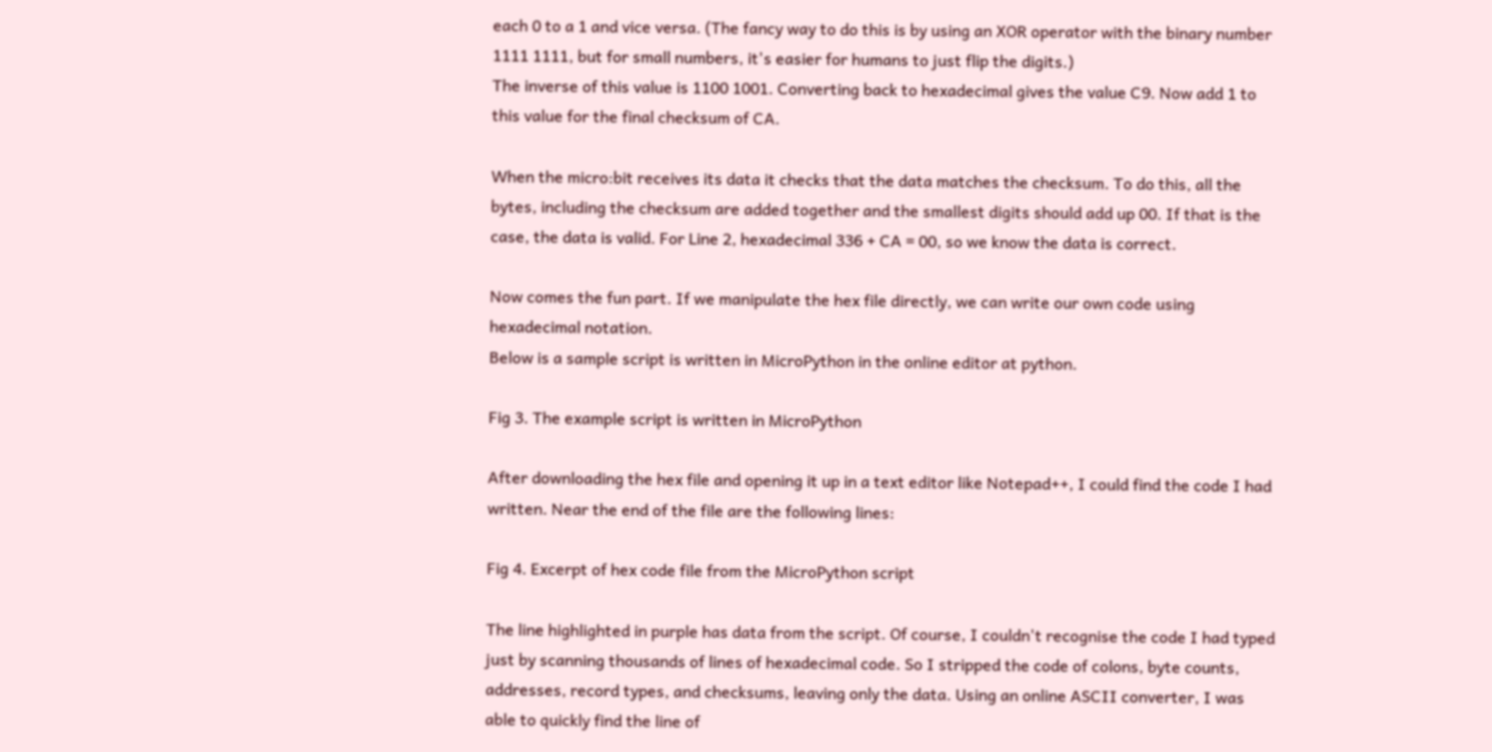each 0 to a 1 and vice versa. (The fancy way to do this is by using an XOR operator with the binary number 1111 1111, but for small numbers, it's easier for humans to just flip the digits.)
The inverse of this value is 1100 1001. Converting back to hexadecimal gives the value C9. Now add 1 to this value for the final checksum of CA.

When the micro:bit receives its data it checks that the data matches the checksum. To do this, all the bytes, including the checksum are added together and the smallest digits should add up 00. If that is the case, the data is valid. For Line 2, hexadecimal 336 + CA = 00, so we know the data is correct.

Now comes the fun part. If we manipulate the hex file directly, we can write our own code using hexadecimal notation.
Below is a sample script is written in MicroPython in the online editor at python.

Fig 3. The example script is written in MicroPython

After downloading the hex file and opening it up in a text editor like Notepad++, I could find the code I had written. Near the end of the file are the following lines:

Fig 4. Excerpt of hex code file from the MicroPython script

The line highlighted in purple has data from the script. Of course, I couldn't recognise the code I had typed just by scanning thousands of lines of hexadecimal code. So I stripped the code of colons, byte counts, addresses, record types, and checksums, leaving only the data. Using an online ASCII converter, I was able to quickly find the line of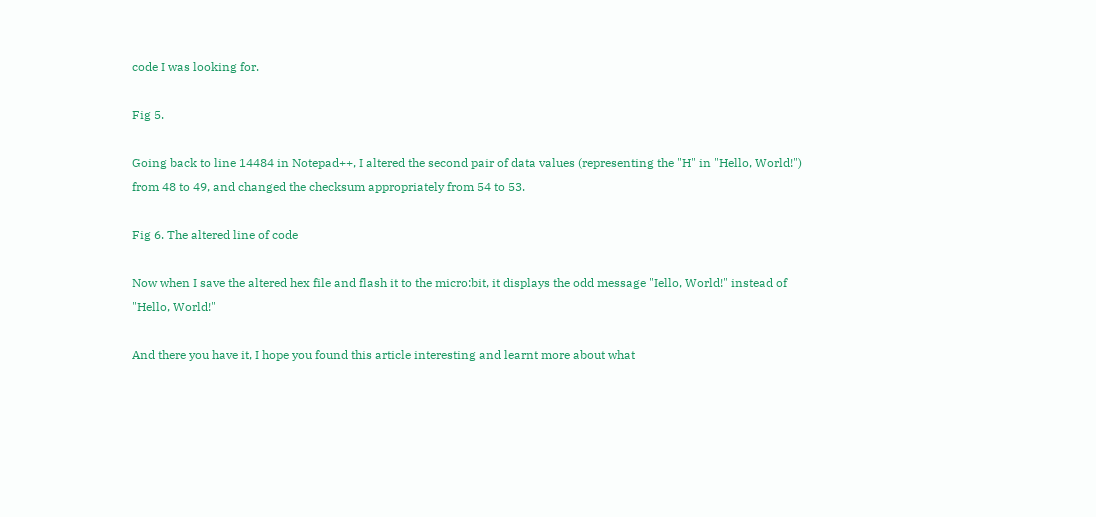code I was looking for.

Fig 5.

Going back to line 14484 in Notepad++, I altered the second pair of data values (representing the "H" in "Hello, World!") from 48 to 49, and changed the checksum appropriately from 54 to 53.

Fig 6. The altered line of code

Now when I save the altered hex file and flash it to the micro:bit, it displays the odd message "Iello, World!" instead of "Hello, World!"

And there you have it, I hope you found this article interesting and learnt more about what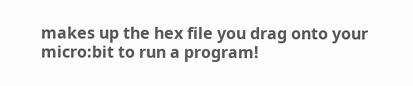makes up the hex file you drag onto your micro:bit to run a program!